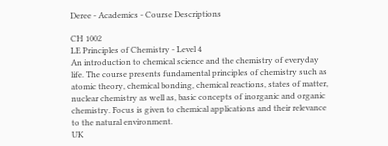Deree - Academics - Course Descriptions

CH 1002
LE Principles of Chemistry - Level 4
An introduction to chemical science and the chemistry of everyday life. The course presents fundamental principles of chemistry such as atomic theory, chemical bonding, chemical reactions, states of matter, nuclear chemistry as well as, basic concepts of inorganic and organic chemistry. Focus is given to chemical applications and their relevance to the natural environment.
UK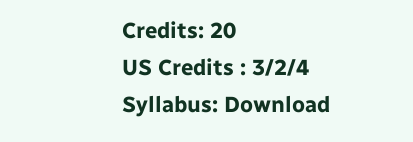Credits: 20
US Credits : 3/2/4
Syllabus: Download